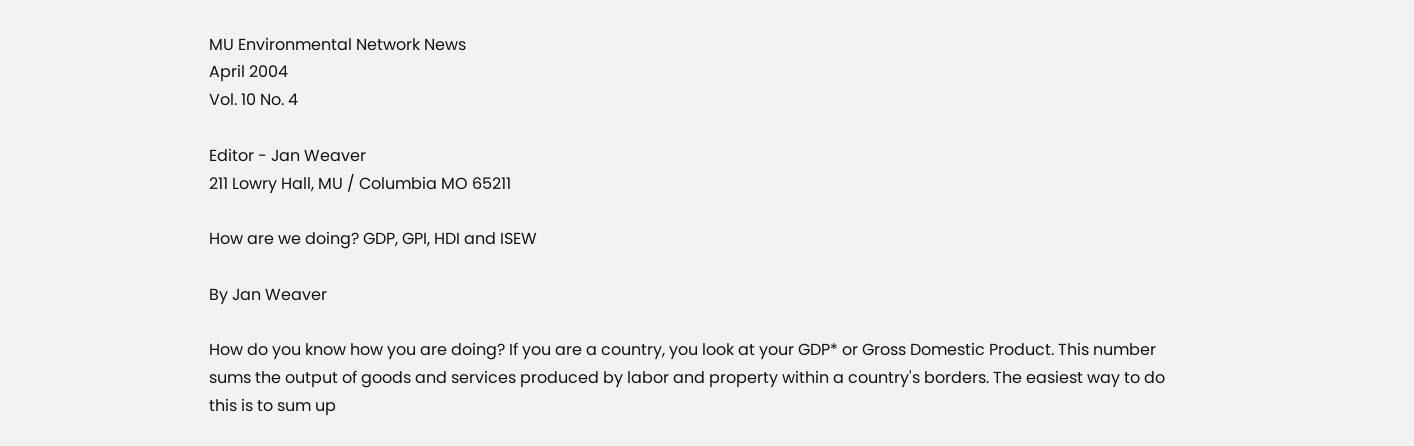MU Environmental Network News
April 2004
Vol. 10 No. 4

Editor - Jan Weaver
211 Lowry Hall, MU / Columbia MO 65211

How are we doing? GDP, GPI, HDI and ISEW

By Jan Weaver

How do you know how you are doing? If you are a country, you look at your GDP* or Gross Domestic Product. This number sums the output of goods and services produced by labor and property within a country's borders. The easiest way to do this is to sum up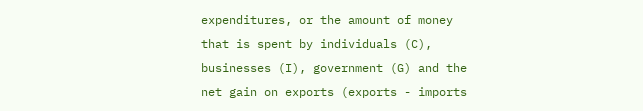expenditures, or the amount of money that is spent by individuals (C), businesses (I), government (G) and the net gain on exports (exports - imports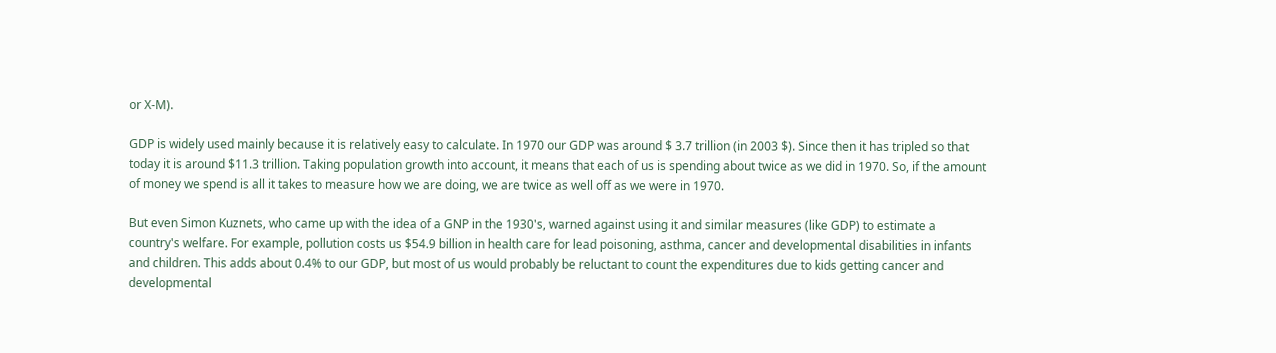or X-M).

GDP is widely used mainly because it is relatively easy to calculate. In 1970 our GDP was around $ 3.7 trillion (in 2003 $). Since then it has tripled so that today it is around $11.3 trillion. Taking population growth into account, it means that each of us is spending about twice as we did in 1970. So, if the amount of money we spend is all it takes to measure how we are doing, we are twice as well off as we were in 1970.

But even Simon Kuznets, who came up with the idea of a GNP in the 1930's, warned against using it and similar measures (like GDP) to estimate a country's welfare. For example, pollution costs us $54.9 billion in health care for lead poisoning, asthma, cancer and developmental disabilities in infants and children. This adds about 0.4% to our GDP, but most of us would probably be reluctant to count the expenditures due to kids getting cancer and developmental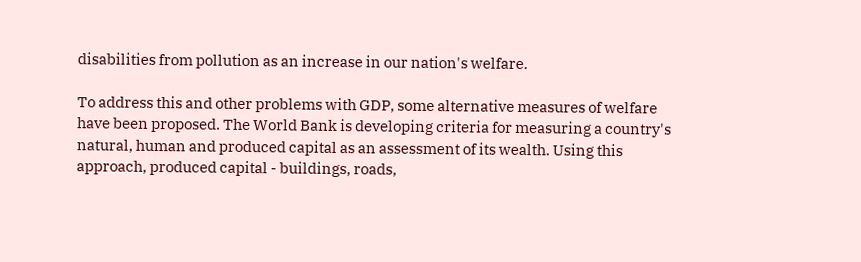disabilities from pollution as an increase in our nation's welfare.

To address this and other problems with GDP, some alternative measures of welfare have been proposed. The World Bank is developing criteria for measuring a country's natural, human and produced capital as an assessment of its wealth. Using this approach, produced capital - buildings, roads,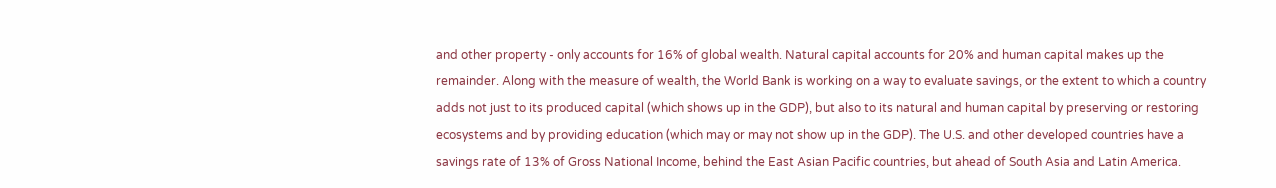and other property - only accounts for 16% of global wealth. Natural capital accounts for 20% and human capital makes up the remainder. Along with the measure of wealth, the World Bank is working on a way to evaluate savings, or the extent to which a country adds not just to its produced capital (which shows up in the GDP), but also to its natural and human capital by preserving or restoring ecosystems and by providing education (which may or may not show up in the GDP). The U.S. and other developed countries have a savings rate of 13% of Gross National Income, behind the East Asian Pacific countries, but ahead of South Asia and Latin America.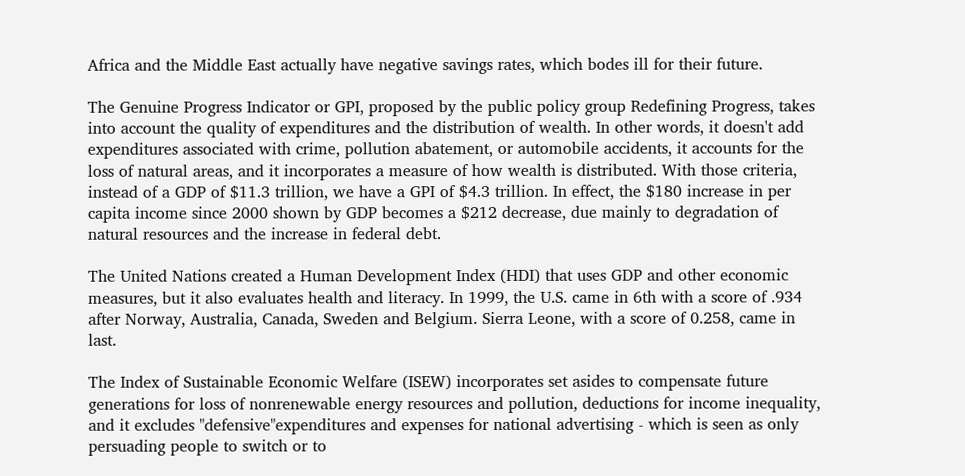Africa and the Middle East actually have negative savings rates, which bodes ill for their future.

The Genuine Progress Indicator or GPI, proposed by the public policy group Redefining Progress, takes into account the quality of expenditures and the distribution of wealth. In other words, it doesn't add expenditures associated with crime, pollution abatement, or automobile accidents, it accounts for the loss of natural areas, and it incorporates a measure of how wealth is distributed. With those criteria, instead of a GDP of $11.3 trillion, we have a GPI of $4.3 trillion. In effect, the $180 increase in per capita income since 2000 shown by GDP becomes a $212 decrease, due mainly to degradation of natural resources and the increase in federal debt.

The United Nations created a Human Development Index (HDI) that uses GDP and other economic measures, but it also evaluates health and literacy. In 1999, the U.S. came in 6th with a score of .934 after Norway, Australia, Canada, Sweden and Belgium. Sierra Leone, with a score of 0.258, came in last.

The Index of Sustainable Economic Welfare (ISEW) incorporates set asides to compensate future generations for loss of nonrenewable energy resources and pollution, deductions for income inequality, and it excludes "defensive"expenditures and expenses for national advertising - which is seen as only persuading people to switch or to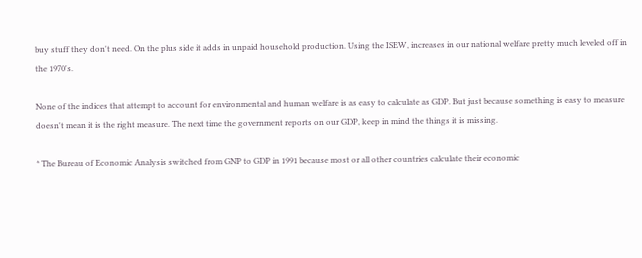buy stuff they don't need. On the plus side it adds in unpaid household production. Using the ISEW, increases in our national welfare pretty much leveled off in the 1970's.

None of the indices that attempt to account for environmental and human welfare is as easy to calculate as GDP. But just because something is easy to measure doesn't mean it is the right measure. The next time the government reports on our GDP, keep in mind the things it is missing.

* The Bureau of Economic Analysis switched from GNP to GDP in 1991 because most or all other countries calculate their economic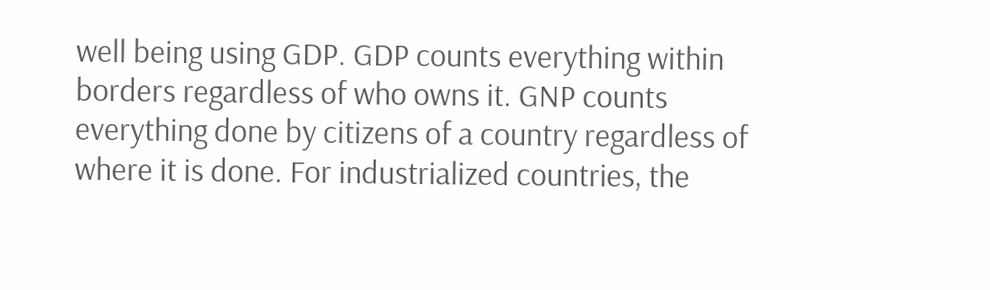well being using GDP. GDP counts everything within borders regardless of who owns it. GNP counts everything done by citizens of a country regardless of where it is done. For industrialized countries, the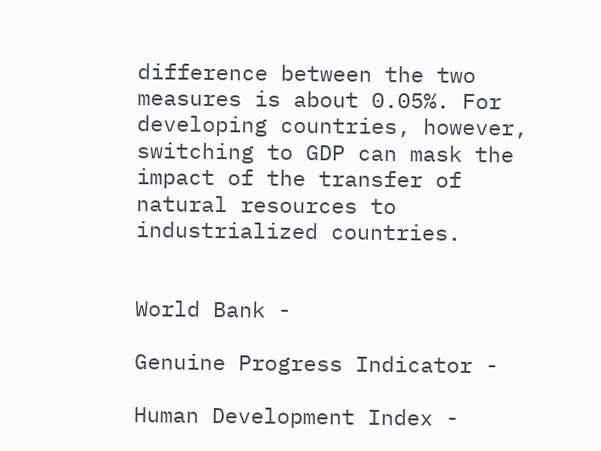difference between the two measures is about 0.05%. For developing countries, however, switching to GDP can mask the impact of the transfer of natural resources to industrialized countries.


World Bank -

Genuine Progress Indicator -

Human Development Index -